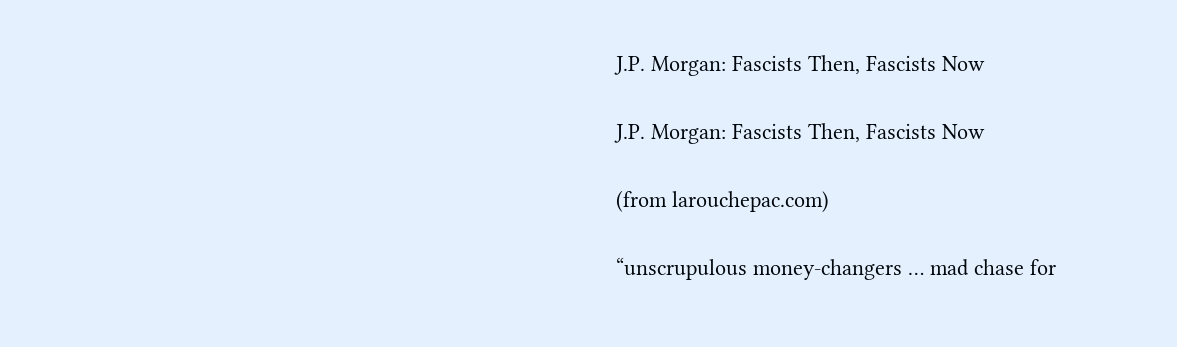J.P. Morgan: Fascists Then, Fascists Now

J.P. Morgan: Fascists Then, Fascists Now

(from larouchepac.com)

“unscrupulous money-changers … mad chase for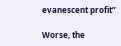evanescent profit”

Worse, the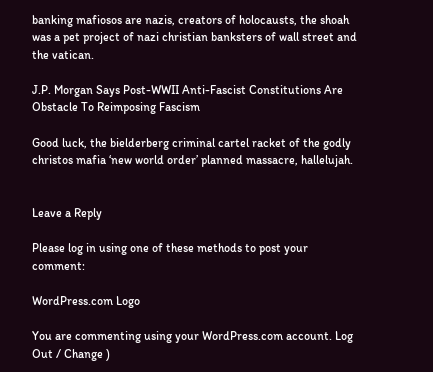banking mafiosos are nazis, creators of holocausts, the shoah was a pet project of nazi christian banksters of wall street and the vatican.

J.P. Morgan Says Post-WWII Anti-Fascist Constitutions Are Obstacle To Reimposing Fascism

Good luck, the bielderberg criminal cartel racket of the godly christos mafia ‘new world order’ planned massacre, hallelujah.


Leave a Reply

Please log in using one of these methods to post your comment:

WordPress.com Logo

You are commenting using your WordPress.com account. Log Out / Change )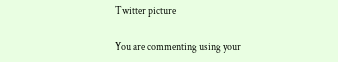Twitter picture

You are commenting using your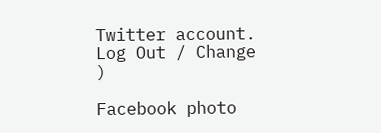Twitter account. Log Out / Change )

Facebook photo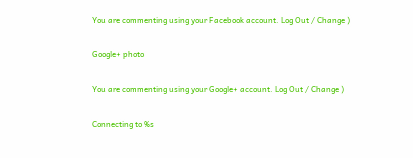You are commenting using your Facebook account. Log Out / Change )

Google+ photo

You are commenting using your Google+ account. Log Out / Change )

Connecting to %s